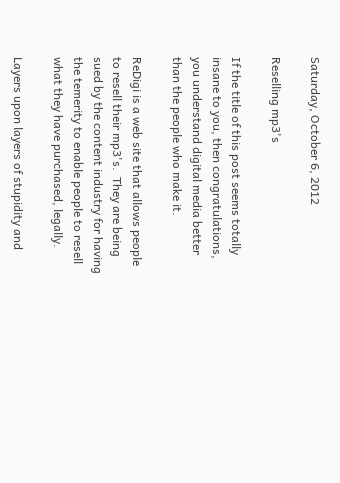Saturday, October 6, 2012

Reselling mp3's

If the title of this post seems totally insane to you, then congratulations, you understand digital media better than the people who make it.

ReDigi is a web site that allows people to resell their mp3's.  They are being sued by the content industry for having the temerity to enable people to resell what they have purchased, legally.

Layers upon layers of stupidity and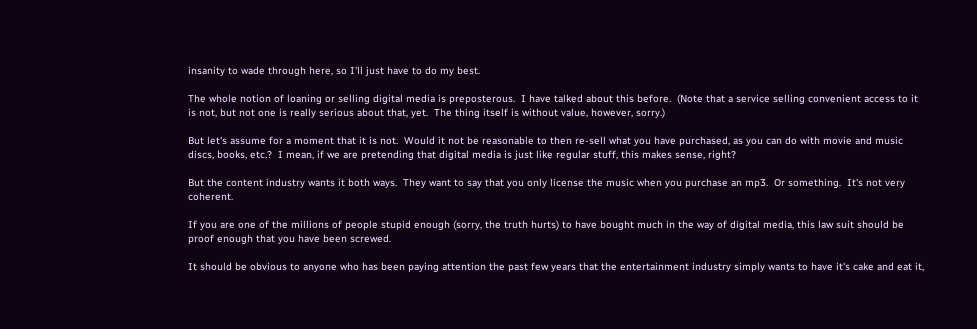insanity to wade through here, so I'll just have to do my best.

The whole notion of loaning or selling digital media is preposterous.  I have talked about this before.  (Note that a service selling convenient access to it is not, but not one is really serious about that, yet.  The thing itself is without value, however, sorry.)

But let's assume for a moment that it is not.  Would it not be reasonable to then re-sell what you have purchased, as you can do with movie and music discs, books, etc.?  I mean, if we are pretending that digital media is just like regular stuff, this makes sense, right?

But the content industry wants it both ways.  They want to say that you only license the music when you purchase an mp3.  Or something.  It's not very coherent.

If you are one of the millions of people stupid enough (sorry, the truth hurts) to have bought much in the way of digital media, this law suit should be proof enough that you have been screwed.

It should be obvious to anyone who has been paying attention the past few years that the entertainment industry simply wants to have it's cake and eat it,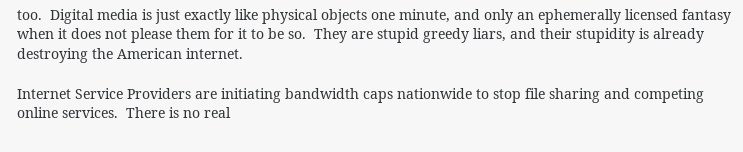too.  Digital media is just exactly like physical objects one minute, and only an ephemerally licensed fantasy when it does not please them for it to be so.  They are stupid greedy liars, and their stupidity is already destroying the American internet.

Internet Service Providers are initiating bandwidth caps nationwide to stop file sharing and competing online services.  There is no real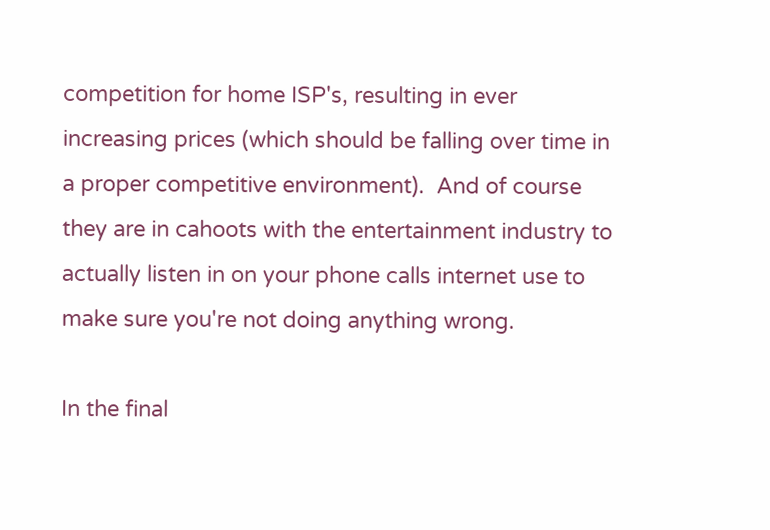competition for home ISP's, resulting in ever increasing prices (which should be falling over time in a proper competitive environment).  And of course they are in cahoots with the entertainment industry to actually listen in on your phone calls internet use to make sure you're not doing anything wrong.

In the final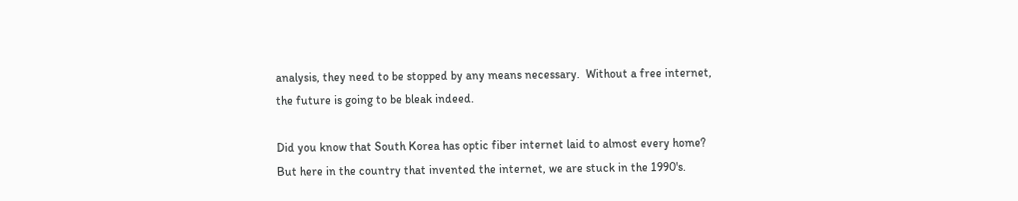analysis, they need to be stopped by any means necessary.  Without a free internet, the future is going to be bleak indeed.

Did you know that South Korea has optic fiber internet laid to almost every home?  But here in the country that invented the internet, we are stuck in the 1990's.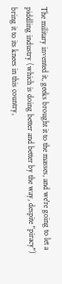The military invented it, geeks brought it to the masses, and we're going to let a piddling industry (which is doing better and better by the way, despite "piracy")  bring it to its knees in this country,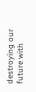destroying our future with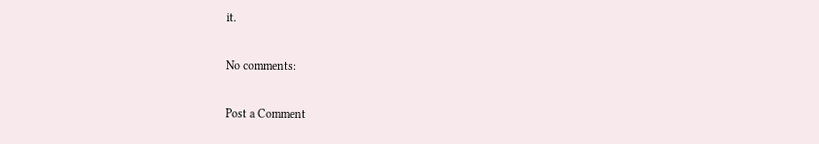it.

No comments:

Post a Comment